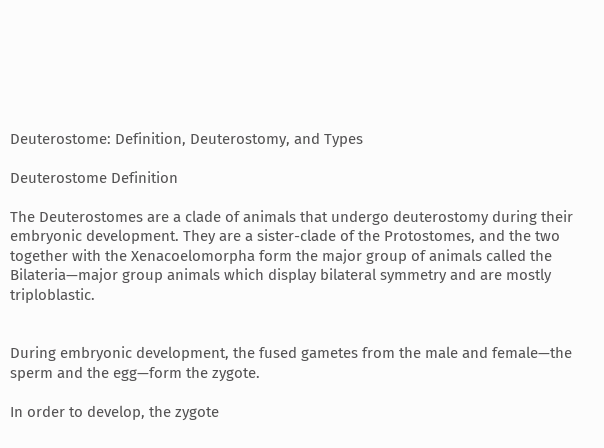Deuterostome: Definition, Deuterostomy, and Types

Deuterostome Definition

The Deuterostomes are a clade of animals that undergo deuterostomy during their embryonic development. They are a sister-clade of the Protostomes, and the two together with the Xenacoelomorpha form the major group of animals called the Bilateria—major group animals which display bilateral symmetry and are mostly triploblastic.


During embryonic development, the fused gametes from the male and female—the sperm and the egg—form the zygote.

In order to develop, the zygote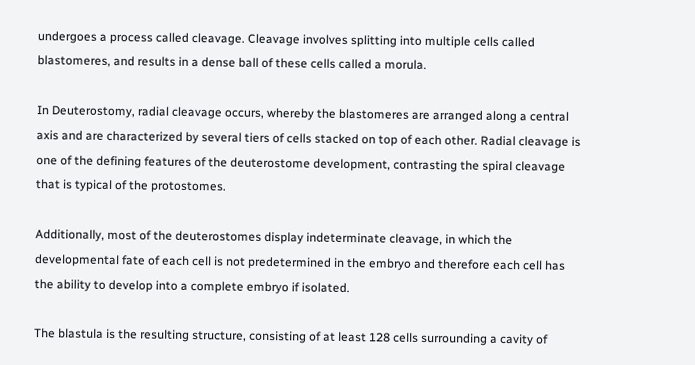undergoes a process called cleavage. Cleavage involves splitting into multiple cells called blastomeres, and results in a dense ball of these cells called a morula.

In Deuterostomy, radial cleavage occurs, whereby the blastomeres are arranged along a central axis and are characterized by several tiers of cells stacked on top of each other. Radial cleavage is one of the defining features of the deuterostome development, contrasting the spiral cleavage that is typical of the protostomes.

Additionally, most of the deuterostomes display indeterminate cleavage, in which the developmental fate of each cell is not predetermined in the embryo and therefore each cell has the ability to develop into a complete embryo if isolated.

The blastula is the resulting structure, consisting of at least 128 cells surrounding a cavity of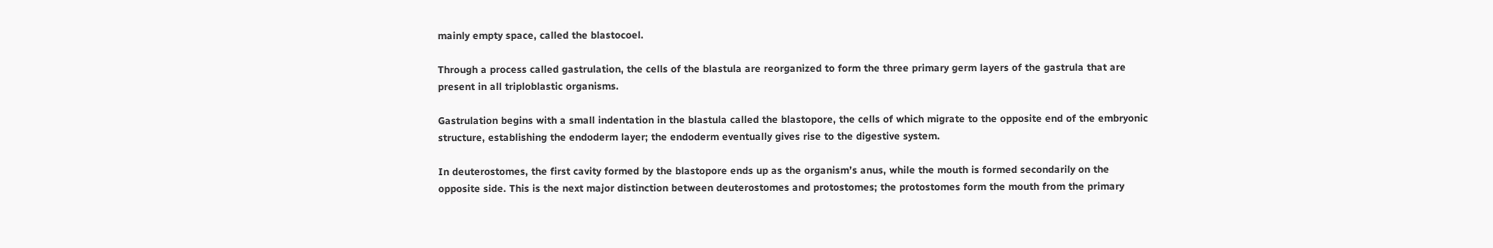mainly empty space, called the blastocoel.

Through a process called gastrulation, the cells of the blastula are reorganized to form the three primary germ layers of the gastrula that are present in all triploblastic organisms.

Gastrulation begins with a small indentation in the blastula called the blastopore, the cells of which migrate to the opposite end of the embryonic structure, establishing the endoderm layer; the endoderm eventually gives rise to the digestive system.

In deuterostomes, the first cavity formed by the blastopore ends up as the organism’s anus, while the mouth is formed secondarily on the opposite side. This is the next major distinction between deuterostomes and protostomes; the protostomes form the mouth from the primary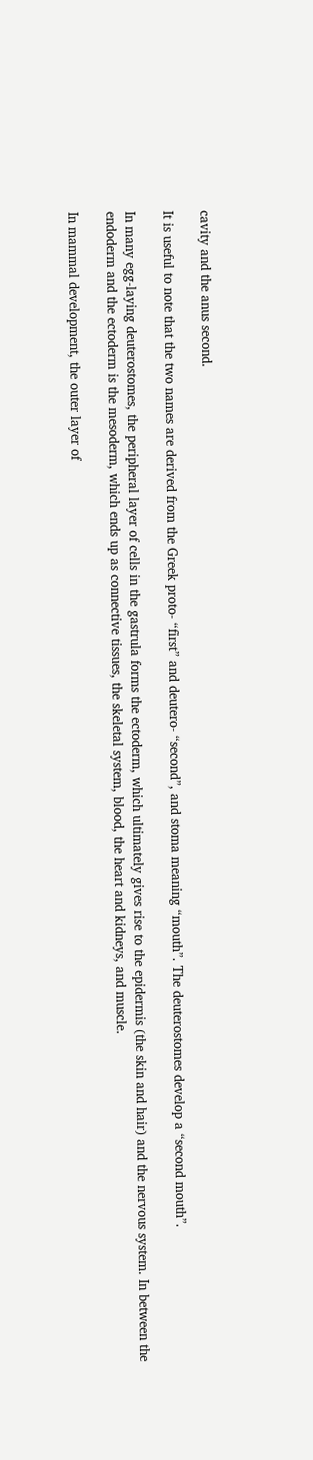cavity and the anus second.

It is useful to note that the two names are derived from the Greek proto- “first” and deutero- “second”, and stoma meaning “mouth”. The deuterostomes develop a “second mouth”.

In many egg-laying deuterostomes, the peripheral layer of cells in the gastrula forms the ectoderm, which ultimately gives rise to the epidermis (the skin and hair) and the nervous system. In between the endoderm and the ectoderm is the mesoderm, which ends up as connective tissues, the skeletal system, blood, the heart and kidneys, and muscle.

In mammal development, the outer layer of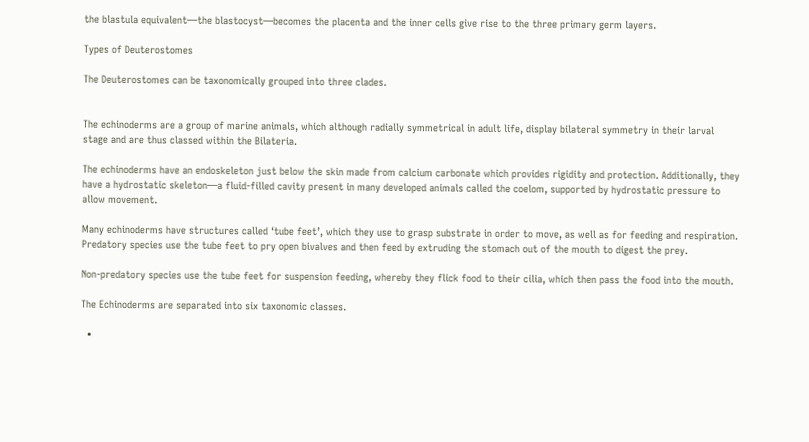the blastula equivalent—the blastocyst—becomes the placenta and the inner cells give rise to the three primary germ layers.

Types of Deuterostomes

The Deuterostomes can be taxonomically grouped into three clades.


The echinoderms are a group of marine animals, which although radially symmetrical in adult life, display bilateral symmetry in their larval stage and are thus classed within the Bilateria.

The echinoderms have an endoskeleton just below the skin made from calcium carbonate which provides rigidity and protection. Additionally, they have a hydrostatic skeleton—a fluid-filled cavity present in many developed animals called the coelom, supported by hydrostatic pressure to allow movement.

Many echinoderms have structures called ‘tube feet’, which they use to grasp substrate in order to move, as well as for feeding and respiration. Predatory species use the tube feet to pry open bivalves and then feed by extruding the stomach out of the mouth to digest the prey.

Non-predatory species use the tube feet for suspension feeding, whereby they flick food to their cilia, which then pass the food into the mouth.

The Echinoderms are separated into six taxonomic classes.

  •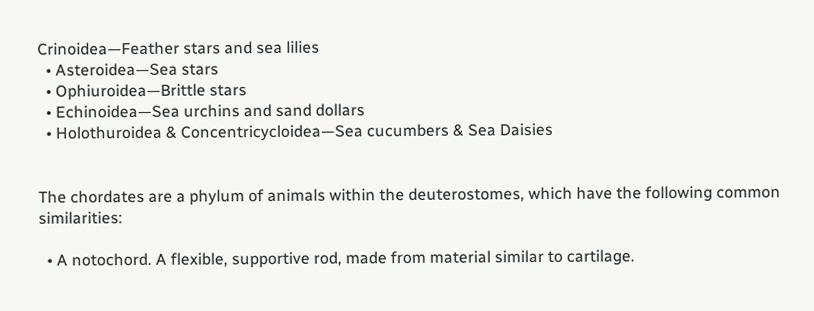Crinoidea—Feather stars and sea lilies
  • Asteroidea—Sea stars
  • Ophiuroidea—Brittle stars
  • Echinoidea—Sea urchins and sand dollars
  • Holothuroidea & Concentricycloidea—Sea cucumbers & Sea Daisies


The chordates are a phylum of animals within the deuterostomes, which have the following common similarities:

  • A notochord. A flexible, supportive rod, made from material similar to cartilage.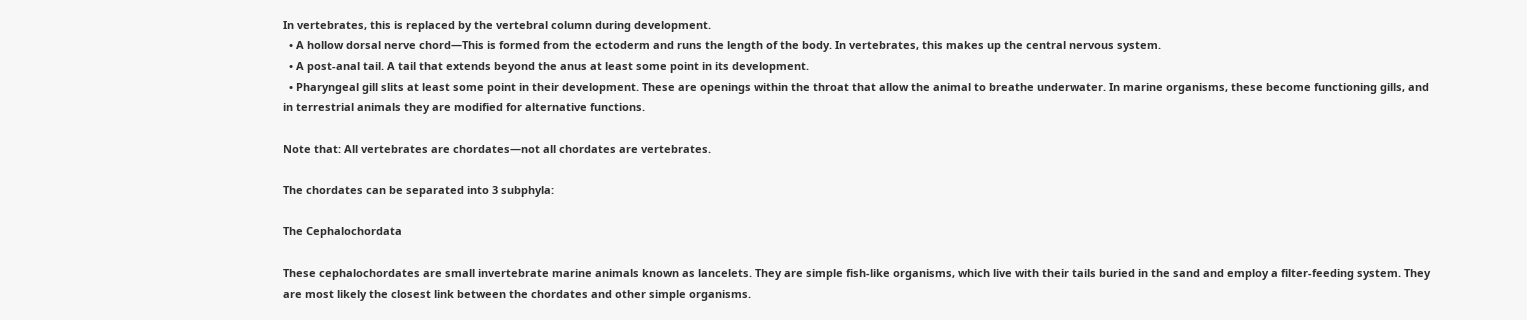In vertebrates, this is replaced by the vertebral column during development.
  • A hollow dorsal nerve chord—This is formed from the ectoderm and runs the length of the body. In vertebrates, this makes up the central nervous system.
  • A post-anal tail. A tail that extends beyond the anus at least some point in its development.
  • Pharyngeal gill slits at least some point in their development. These are openings within the throat that allow the animal to breathe underwater. In marine organisms, these become functioning gills, and in terrestrial animals they are modified for alternative functions.

Note that: All vertebrates are chordates—not all chordates are vertebrates.

The chordates can be separated into 3 subphyla:

The Cephalochordata

These cephalochordates are small invertebrate marine animals known as lancelets. They are simple fish-like organisms, which live with their tails buried in the sand and employ a filter-feeding system. They are most likely the closest link between the chordates and other simple organisms.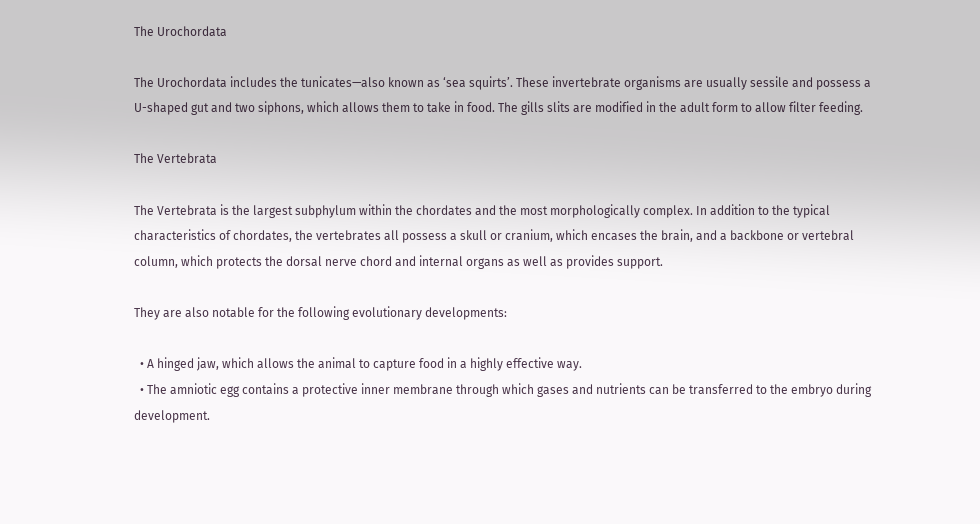The Urochordata

The Urochordata includes the tunicates—also known as ‘sea squirts’. These invertebrate organisms are usually sessile and possess a U-shaped gut and two siphons, which allows them to take in food. The gills slits are modified in the adult form to allow filter feeding.

The Vertebrata

The Vertebrata is the largest subphylum within the chordates and the most morphologically complex. In addition to the typical characteristics of chordates, the vertebrates all possess a skull or cranium, which encases the brain, and a backbone or vertebral column, which protects the dorsal nerve chord and internal organs as well as provides support.

They are also notable for the following evolutionary developments:

  • A hinged jaw, which allows the animal to capture food in a highly effective way.
  • The amniotic egg contains a protective inner membrane through which gases and nutrients can be transferred to the embryo during development.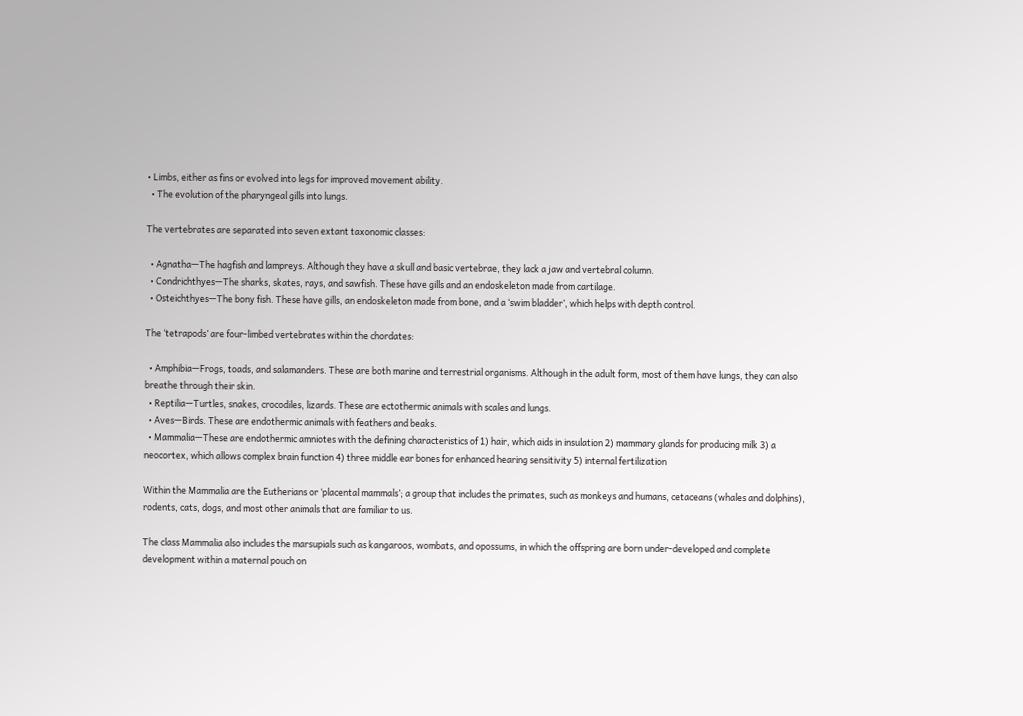• Limbs, either as fins or evolved into legs for improved movement ability.
  • The evolution of the pharyngeal gills into lungs.

The vertebrates are separated into seven extant taxonomic classes:

  • Agnatha—The hagfish and lampreys. Although they have a skull and basic vertebrae, they lack a jaw and vertebral column.
  • Condrichthyes—The sharks, skates, rays, and sawfish. These have gills and an endoskeleton made from cartilage.
  • Osteichthyes—The bony fish. These have gills, an endoskeleton made from bone, and a ‘swim bladder’, which helps with depth control.

The ‘tetrapods’ are four-limbed vertebrates within the chordates:

  • Amphibia—Frogs, toads, and salamanders. These are both marine and terrestrial organisms. Although in the adult form, most of them have lungs, they can also breathe through their skin.
  • Reptilia—Turtles, snakes, crocodiles, lizards. These are ectothermic animals with scales and lungs.
  • Aves—Birds. These are endothermic animals with feathers and beaks.
  • Mammalia—These are endothermic amniotes with the defining characteristics of 1) hair, which aids in insulation 2) mammary glands for producing milk 3) a neocortex, which allows complex brain function 4) three middle ear bones for enhanced hearing sensitivity 5) internal fertilization

Within the Mammalia are the Eutherians or ‘placental mammals’; a group that includes the primates, such as monkeys and humans, cetaceans (whales and dolphins), rodents, cats, dogs, and most other animals that are familiar to us.

The class Mammalia also includes the marsupials such as kangaroos, wombats, and opossums, in which the offspring are born under-developed and complete development within a maternal pouch on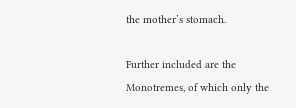the mother’s stomach.

Further included are the Monotremes, of which only the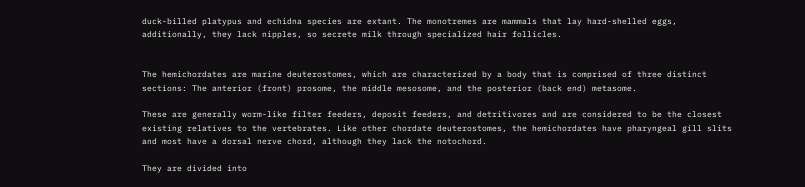duck-billed platypus and echidna species are extant. The monotremes are mammals that lay hard-shelled eggs, additionally, they lack nipples, so secrete milk through specialized hair follicles.


The hemichordates are marine deuterostomes, which are characterized by a body that is comprised of three distinct sections: The anterior (front) prosome, the middle mesosome, and the posterior (back end) metasome.

These are generally worm-like filter feeders, deposit feeders, and detritivores and are considered to be the closest existing relatives to the vertebrates. Like other chordate deuterostomes, the hemichordates have pharyngeal gill slits and most have a dorsal nerve chord, although they lack the notochord.

They are divided into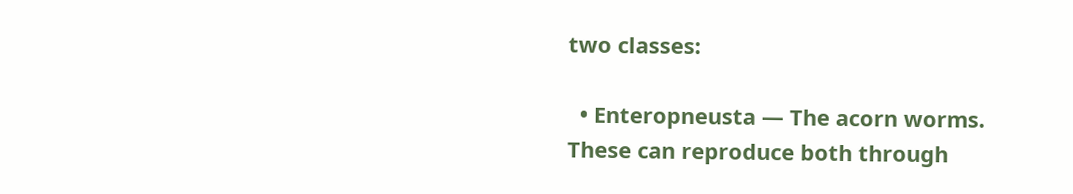two classes:

  • Enteropneusta — The acorn worms. These can reproduce both through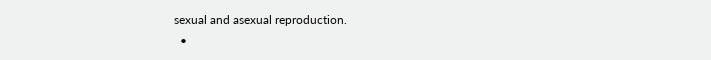sexual and asexual reproduction.
  •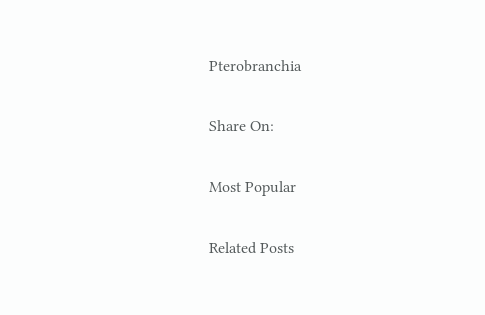Pterobranchia

Share On:

Most Popular

Related Posts